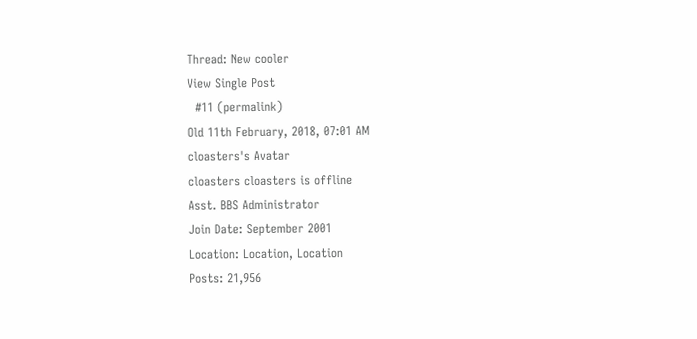Thread: New cooler
View Single Post
  #11 (permalink)
Old 11th February, 2018, 07:01 AM
cloasters's Avatar
cloasters cloasters is offline
Asst. BBS Administrator
Join Date: September 2001
Location: Location, Location
Posts: 21,956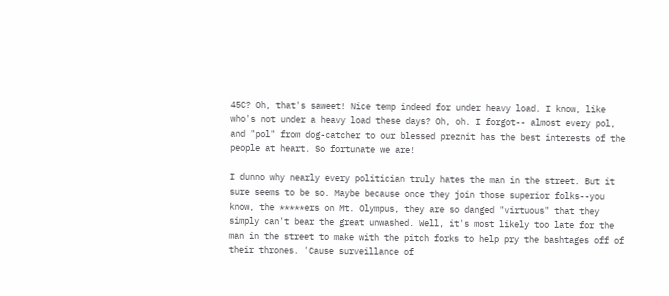45C? Oh, that's saweet! Nice temp indeed for under heavy load. I know, like who's not under a heavy load these days? Oh, oh. I forgot-- almost every pol, and "pol" from dog-catcher to our blessed preznit has the best interests of the people at heart. So fortunate we are!

I dunno why nearly every politician truly hates the man in the street. But it sure seems to be so. Maybe because once they join those superior folks--you know, the *****ers on Mt. Olympus, they are so danged "virtuous" that they simply can't bear the great unwashed. Well, it's most likely too late for the man in the street to make with the pitch forks to help pry the bashtages off of their thrones. 'Cause surveillance of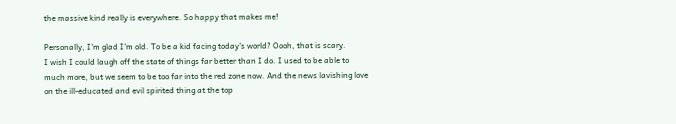the massive kind really is everywhere. So happy that makes me!

Personally, I'm glad I'm old. To be a kid facing today's world? Oooh, that is scary.
I wish I could laugh off the state of things far better than I do. I used to be able to much more, but we seem to be too far into the red zone now. And the news lavishing love on the ill-educated and evil spirited thing at the top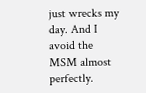just wrecks my day. And I avoid the MSM almost perfectly.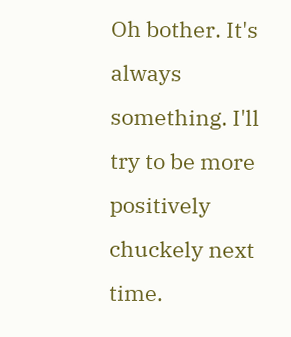Oh bother. It's always something. I'll try to be more positively chuckely next time.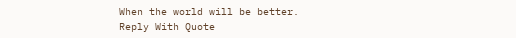When the world will be better.
Reply With Quote